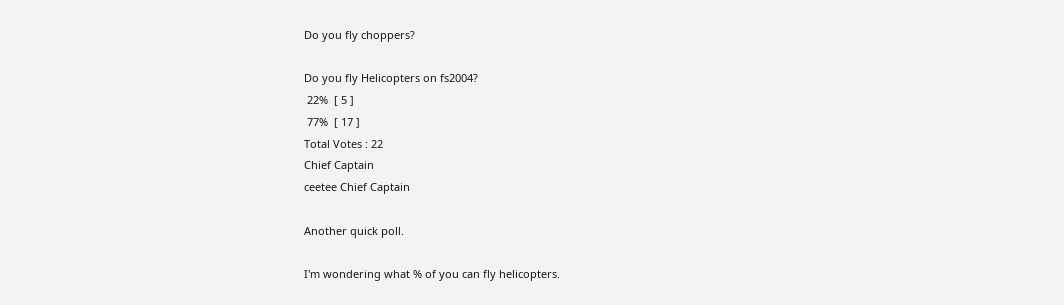Do you fly choppers?

Do you fly Helicopters on fs2004?
 22%  [ 5 ]
 77%  [ 17 ]
Total Votes : 22
Chief Captain
ceetee Chief Captain

Another quick poll.

I'm wondering what % of you can fly helicopters.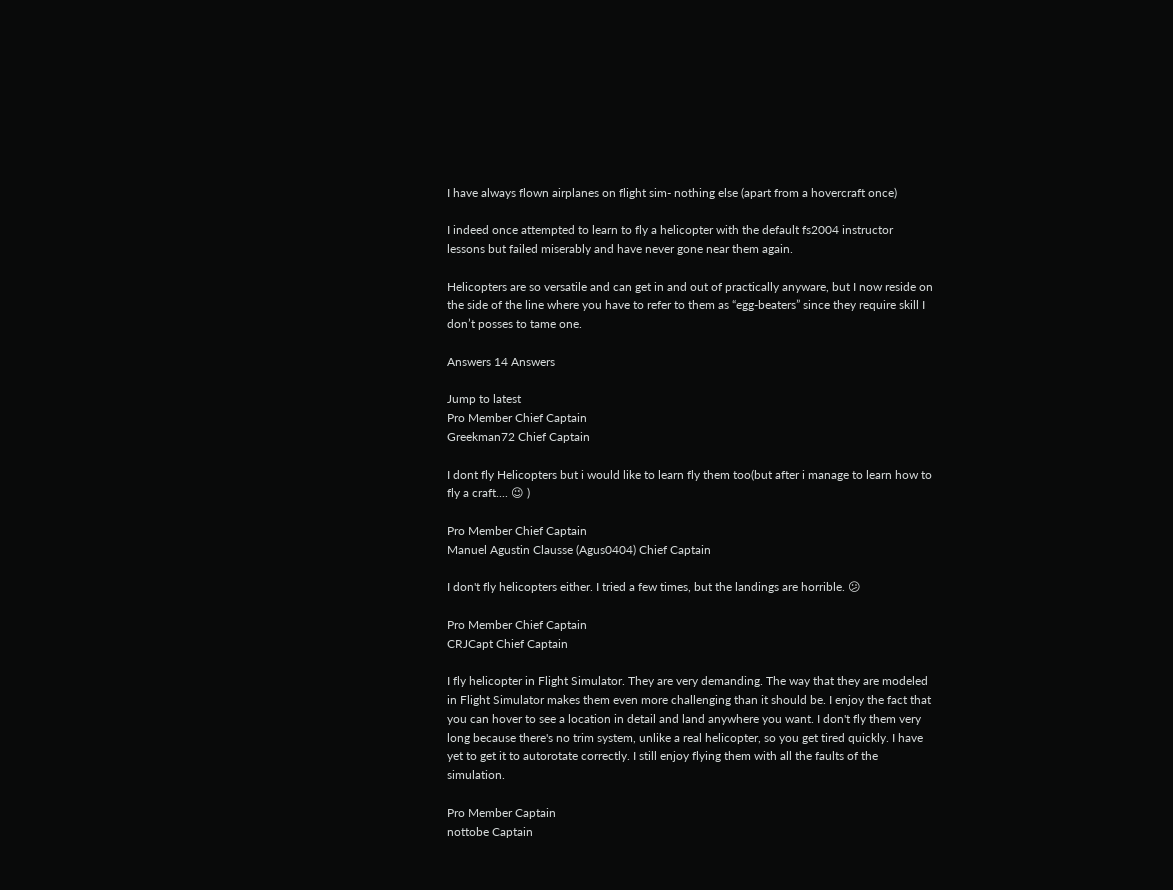I have always flown airplanes on flight sim- nothing else (apart from a hovercraft once)

I indeed once attempted to learn to fly a helicopter with the default fs2004 instructor lessons but failed miserably and have never gone near them again.

Helicopters are so versatile and can get in and out of practically anyware, but I now reside on the side of the line where you have to refer to them as “egg-beaters” since they require skill I don’t posses to tame one.

Answers 14 Answers

Jump to latest
Pro Member Chief Captain
Greekman72 Chief Captain

I dont fly Helicopters but i would like to learn fly them too(but after i manage to learn how to fly a craft.... 😉 )

Pro Member Chief Captain
Manuel Agustin Clausse (Agus0404) Chief Captain

I don't fly helicopters either. I tried a few times, but the landings are horrible. 😕

Pro Member Chief Captain
CRJCapt Chief Captain

I fly helicopter in Flight Simulator. They are very demanding. The way that they are modeled in Flight Simulator makes them even more challenging than it should be. I enjoy the fact that you can hover to see a location in detail and land anywhere you want. I don't fly them very long because there's no trim system, unlike a real helicopter, so you get tired quickly. I have yet to get it to autorotate correctly. I still enjoy flying them with all the faults of the simulation.

Pro Member Captain
nottobe Captain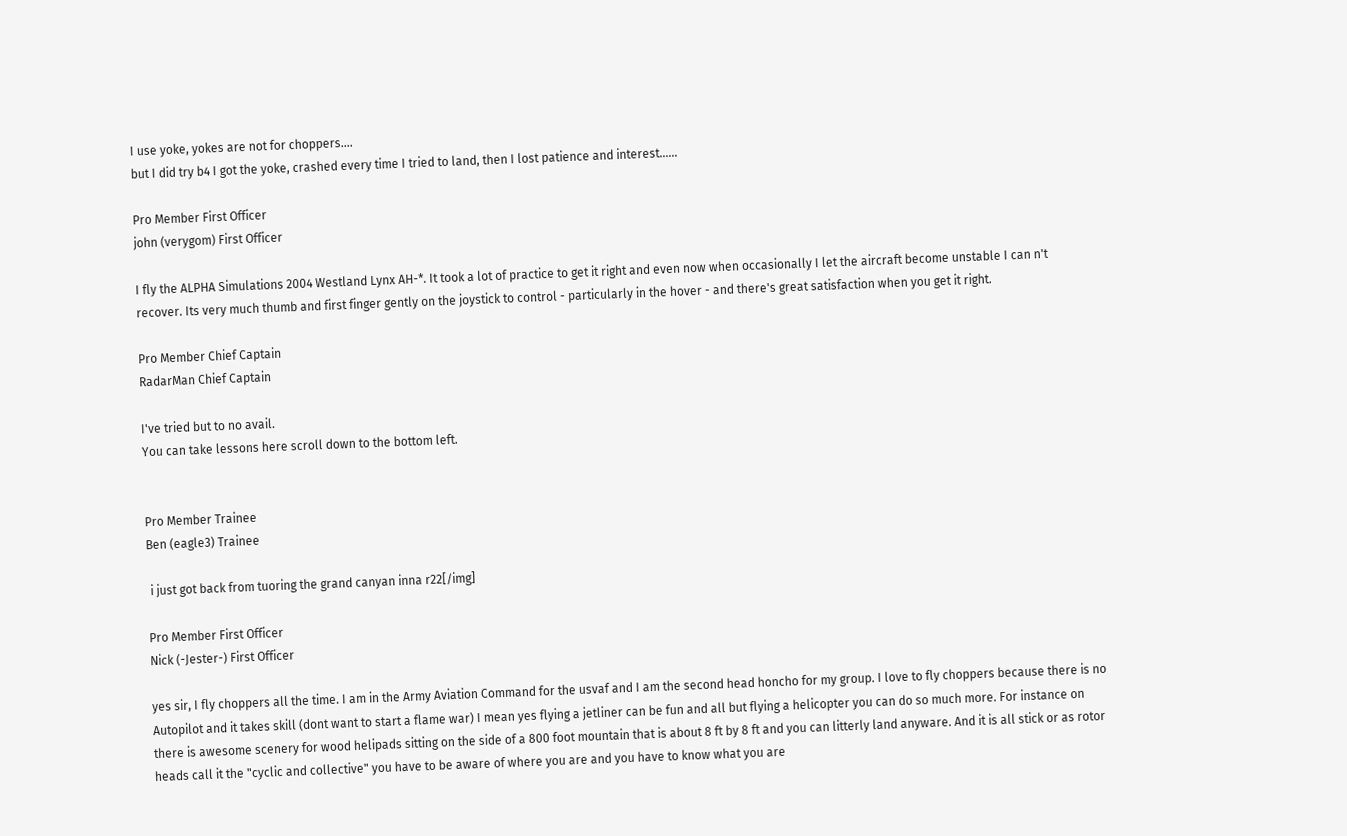I use yoke, yokes are not for choppers....
but I did try b4 I got the yoke, crashed every time I tried to land, then I lost patience and interest......

Pro Member First Officer
john (verygom) First Officer

I fly the ALPHA Simulations 2004 Westland Lynx AH-*. It took a lot of practice to get it right and even now when occasionally I let the aircraft become unstable I can n't recover. Its very much thumb and first finger gently on the joystick to control - particularly in the hover - and there's great satisfaction when you get it right.

Pro Member Chief Captain
RadarMan Chief Captain

I've tried but to no avail.
You can take lessons here scroll down to the bottom left.


Pro Member Trainee
Ben (eagle3) Trainee

 i just got back from tuoring the grand canyan inna r22[/img]

Pro Member First Officer
Nick (-Jester-) First Officer

yes sir, I fly choppers all the time. I am in the Army Aviation Command for the usvaf and I am the second head honcho for my group. I love to fly choppers because there is no Autopilot and it takes skill (dont want to start a flame war) I mean yes flying a jetliner can be fun and all but flying a helicopter you can do so much more. For instance on there is awesome scenery for wood helipads sitting on the side of a 800 foot mountain that is about 8 ft by 8 ft and you can litterly land anyware. And it is all stick or as rotor heads call it the "cyclic and collective" you have to be aware of where you are and you have to know what you are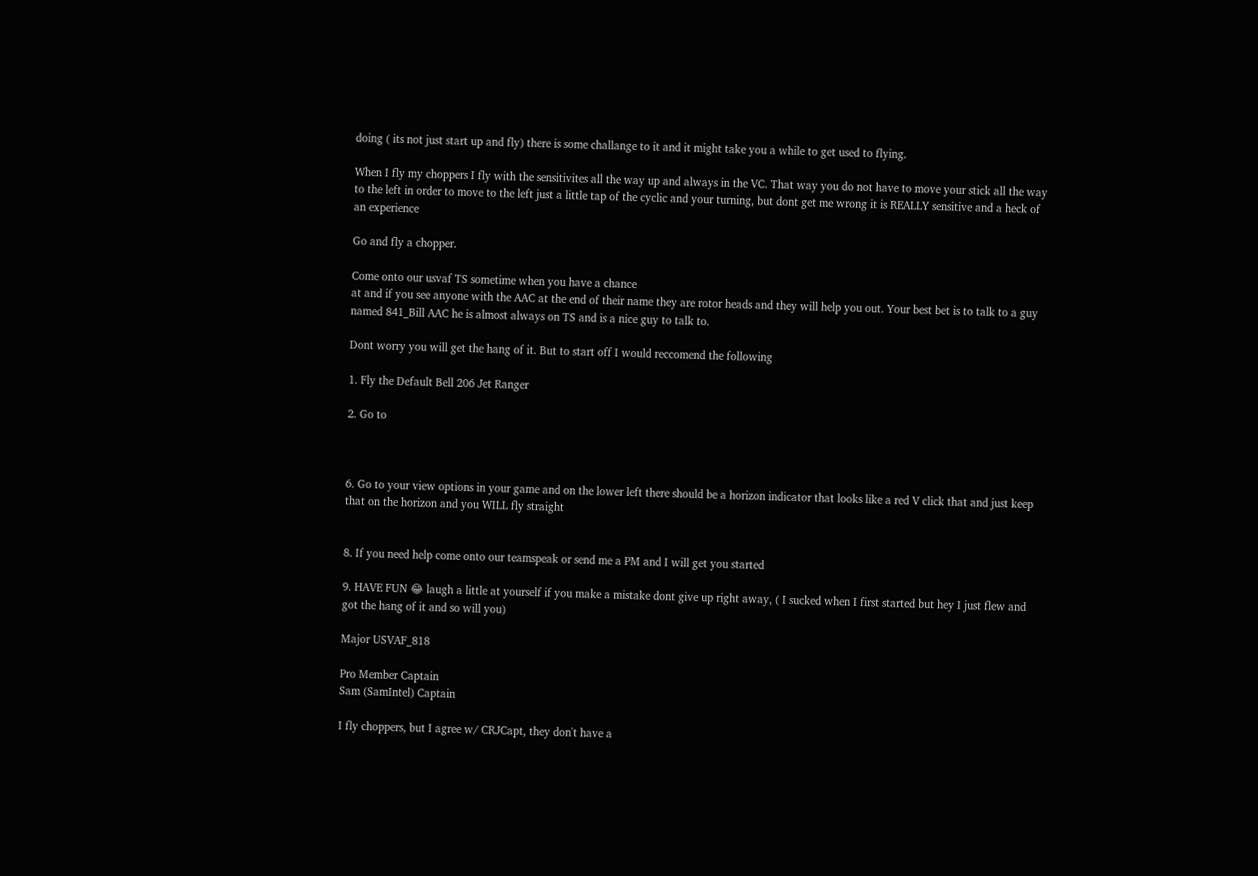doing ( its not just start up and fly) there is some challange to it and it might take you a while to get used to flying.

When I fly my choppers I fly with the sensitivites all the way up and always in the VC. That way you do not have to move your stick all the way to the left in order to move to the left just a little tap of the cyclic and your turning, but dont get me wrong it is REALLY sensitive and a heck of an experience

Go and fly a chopper.

Come onto our usvaf TS sometime when you have a chance
at and if you see anyone with the AAC at the end of their name they are rotor heads and they will help you out. Your best bet is to talk to a guy named 841_Bill AAC he is almost always on TS and is a nice guy to talk to.

Dont worry you will get the hang of it. But to start off I would reccomend the following

1. Fly the Default Bell 206 Jet Ranger

2. Go to



6. Go to your view options in your game and on the lower left there should be a horizon indicator that looks like a red V click that and just keep that on the horizon and you WILL fly straight


8. If you need help come onto our teamspeak or send me a PM and I will get you started

9. HAVE FUN 😂 laugh a little at yourself if you make a mistake dont give up right away, ( I sucked when I first started but hey I just flew and got the hang of it and so will you)

Major USVAF_818

Pro Member Captain
Sam (SamIntel) Captain

I fly choppers, but I agree w/ CRJCapt, they don't have a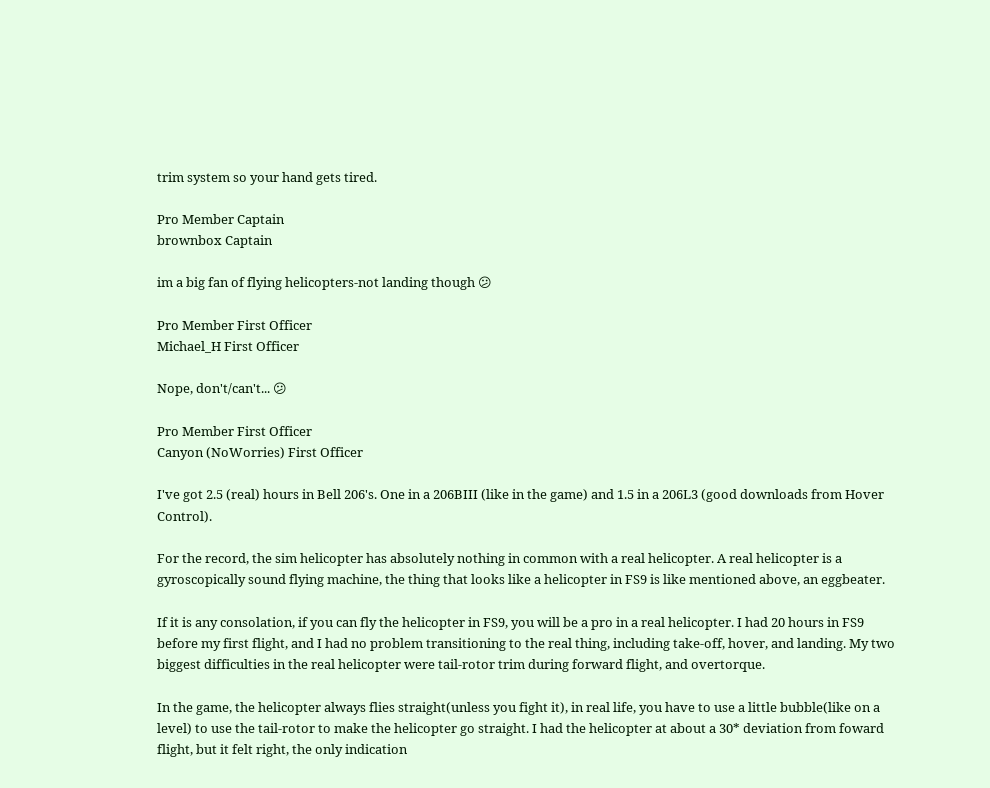trim system so your hand gets tired.

Pro Member Captain
brownbox Captain

im a big fan of flying helicopters-not landing though 😕

Pro Member First Officer
Michael_H First Officer

Nope, don't/can't... 😕

Pro Member First Officer
Canyon (NoWorries) First Officer

I've got 2.5 (real) hours in Bell 206's. One in a 206BIII (like in the game) and 1.5 in a 206L3 (good downloads from Hover Control).

For the record, the sim helicopter has absolutely nothing in common with a real helicopter. A real helicopter is a gyroscopically sound flying machine, the thing that looks like a helicopter in FS9 is like mentioned above, an eggbeater.

If it is any consolation, if you can fly the helicopter in FS9, you will be a pro in a real helicopter. I had 20 hours in FS9 before my first flight, and I had no problem transitioning to the real thing, including take-off, hover, and landing. My two biggest difficulties in the real helicopter were tail-rotor trim during forward flight, and overtorque.

In the game, the helicopter always flies straight(unless you fight it), in real life, you have to use a little bubble(like on a level) to use the tail-rotor to make the helicopter go straight. I had the helicopter at about a 30* deviation from foward flight, but it felt right, the only indication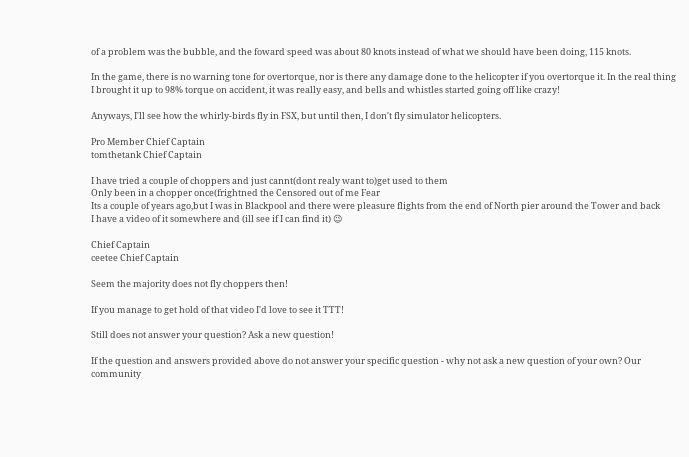of a problem was the bubble, and the foward speed was about 80 knots instead of what we should have been doing, 115 knots.

In the game, there is no warning tone for overtorque, nor is there any damage done to the helicopter if you overtorque it. In the real thing I brought it up to 98% torque on accident, it was really easy, and bells and whistles started going off like crazy!

Anyways, I'll see how the whirly-birds fly in FSX, but until then, I don't fly simulator helicopters.

Pro Member Chief Captain
tomthetank Chief Captain

I have tried a couple of choppers and just cannt(dont realy want to)get used to them
Only been in a chopper once(frightned the Censored out of me Fear
Its a couple of years ago,but I was in Blackpool and there were pleasure flights from the end of North pier around the Tower and back
I have a video of it somewhere and (ill see if I can find it) 😉

Chief Captain
ceetee Chief Captain

Seem the majority does not fly choppers then!

If you manage to get hold of that video I'd love to see it TTT!

Still does not answer your question? Ask a new question!

If the question and answers provided above do not answer your specific question - why not ask a new question of your own? Our community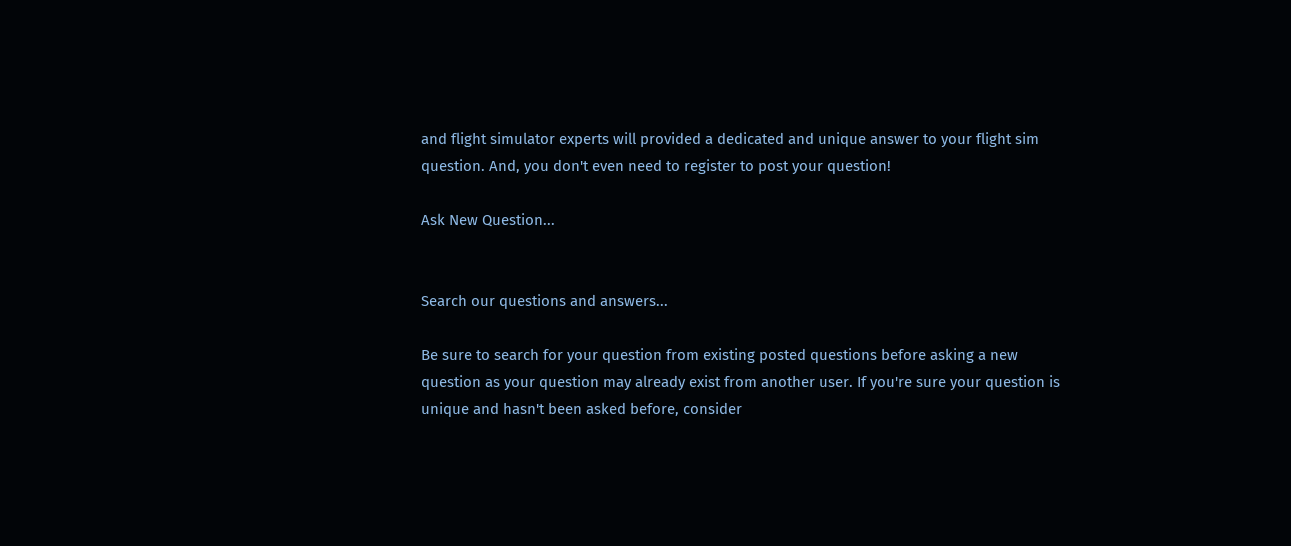and flight simulator experts will provided a dedicated and unique answer to your flight sim question. And, you don't even need to register to post your question!

Ask New Question...


Search our questions and answers...

Be sure to search for your question from existing posted questions before asking a new question as your question may already exist from another user. If you're sure your question is unique and hasn't been asked before, consider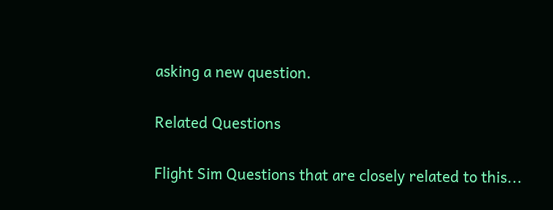asking a new question.

Related Questions

Flight Sim Questions that are closely related to this...